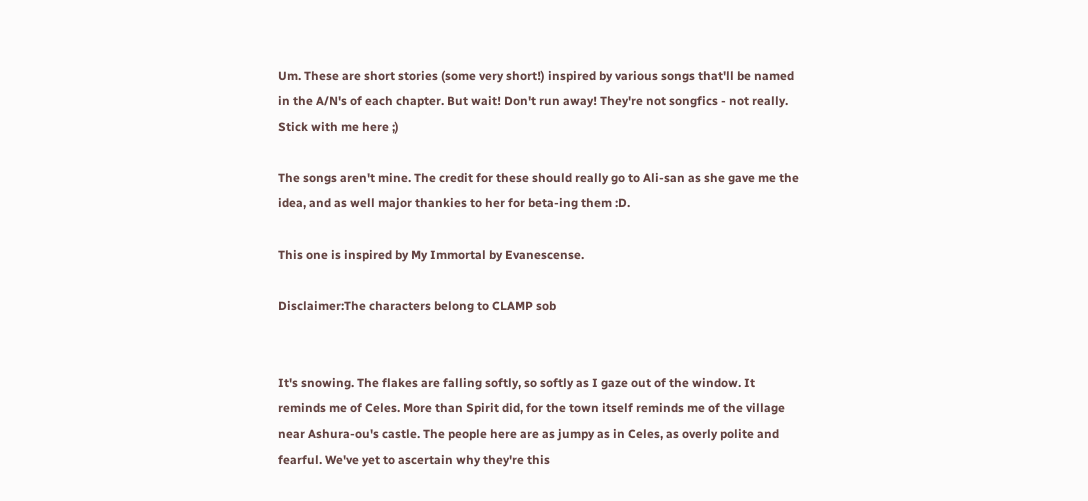Um. These are short stories (some very short!) inspired by various songs that'll be named in the A/N's of each chapter. But wait! Don't run away! They're not songfics - not really. Stick with me here ;)

The songs aren't mine. The credit for these should really go to Ali-san as she gave me the idea, and as well major thankies to her for beta-ing them :D.

This one is inspired by My Immortal by Evanescense.

Disclaimer:The characters belong to CLAMP sob


It's snowing. The flakes are falling softly, so softly as I gaze out of the window. It reminds me of Celes. More than Spirit did, for the town itself reminds me of the village near Ashura-ou's castle. The people here are as jumpy as in Celes, as overly polite and fearful. We've yet to ascertain why they're this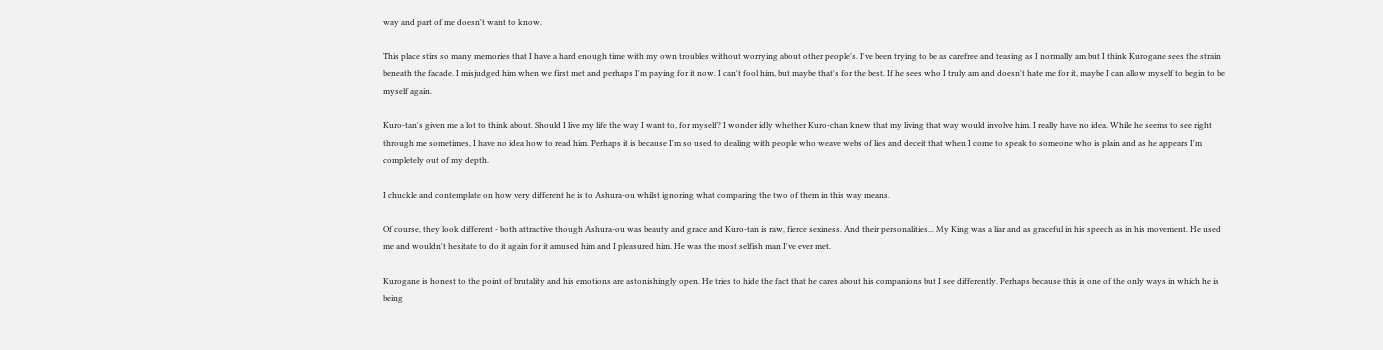way and part of me doesn't want to know.

This place stirs so many memories that I have a hard enough time with my own troubles without worrying about other people's. I've been trying to be as carefree and teasing as I normally am but I think Kurogane sees the strain beneath the facade. I misjudged him when we first met and perhaps I'm paying for it now. I can't fool him, but maybe that's for the best. If he sees who I truly am and doesn't hate me for it, maybe I can allow myself to begin to be myself again.

Kuro-tan's given me a lot to think about. Should I live my life the way I want to, for myself? I wonder idly whether Kuro-chan knew that my living that way would involve him. I really have no idea. While he seems to see right through me sometimes, I have no idea how to read him. Perhaps it is because I'm so used to dealing with people who weave webs of lies and deceit that when I come to speak to someone who is plain and as he appears I'm completely out of my depth.

I chuckle and contemplate on how very different he is to Ashura-ou whilst ignoring what comparing the two of them in this way means.

Of course, they look different - both attractive though Ashura-ou was beauty and grace and Kuro-tan is raw, fierce sexiness. And their personalities... My King was a liar and as graceful in his speech as in his movement. He used me and wouldn't hesitate to do it again for it amused him and I pleasured him. He was the most selfish man I've ever met.

Kurogane is honest to the point of brutality and his emotions are astonishingly open. He tries to hide the fact that he cares about his companions but I see differently. Perhaps because this is one of the only ways in which he is being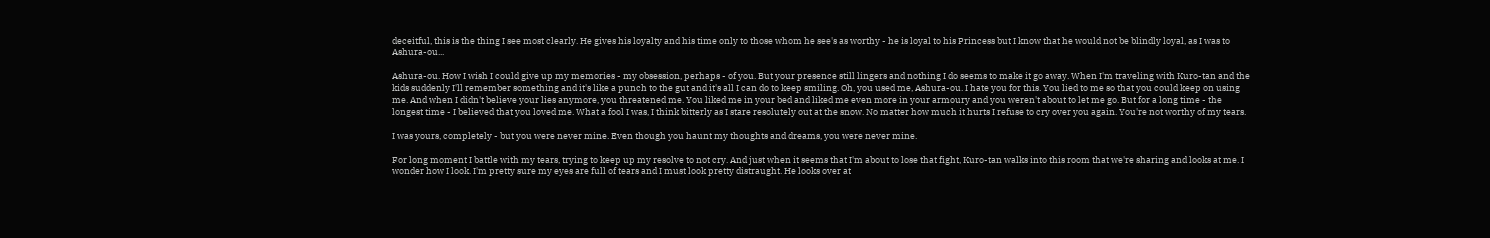deceitful, this is the thing I see most clearly. He gives his loyalty and his time only to those whom he see's as worthy - he is loyal to his Princess but I know that he would not be blindly loyal, as I was to Ashura-ou...

Ashura-ou. How I wish I could give up my memories - my obsession, perhaps - of you. But your presence still lingers and nothing I do seems to make it go away. When I'm traveling with Kuro-tan and the kids suddenly I'll remember something and it's like a punch to the gut and it's all I can do to keep smiling. Oh, you used me, Ashura-ou. I hate you for this. You lied to me so that you could keep on using me. And when I didn't believe your lies anymore, you threatened me. You liked me in your bed and liked me even more in your armoury and you weren't about to let me go. But for a long time - the longest time - I believed that you loved me. What a fool I was, I think bitterly as I stare resolutely out at the snow. No matter how much it hurts I refuse to cry over you again. You're not worthy of my tears.

I was yours, completely - but you were never mine. Even though you haunt my thoughts and dreams, you were never mine.

For long moment I battle with my tears, trying to keep up my resolve to not cry. And just when it seems that I'm about to lose that fight, Kuro-tan walks into this room that we're sharing and looks at me. I wonder how I look. I'm pretty sure my eyes are full of tears and I must look pretty distraught. He looks over at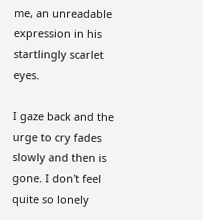me, an unreadable expression in his startlingly scarlet eyes.

I gaze back and the urge to cry fades slowly and then is gone. I don't feel quite so lonely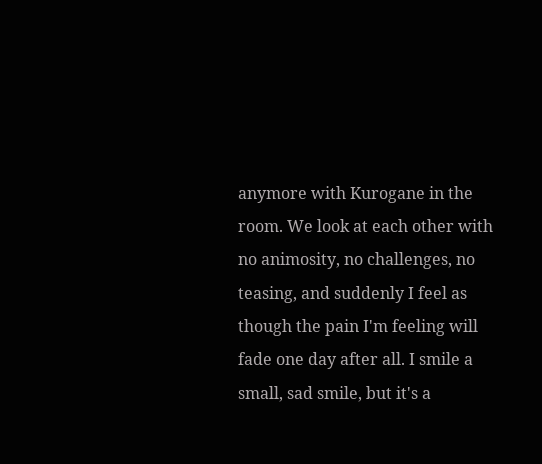anymore with Kurogane in the room. We look at each other with no animosity, no challenges, no teasing, and suddenly I feel as though the pain I'm feeling will fade one day after all. I smile a small, sad smile, but it's a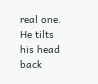real one. He tilts his head back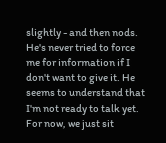slightly - and then nods. He's never tried to force me for information if I don't want to give it. He seems to understand that I'm not ready to talk yet. For now, we just sit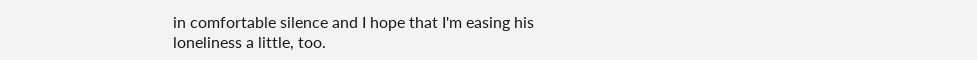in comfortable silence and I hope that I'm easing his loneliness a little, too.